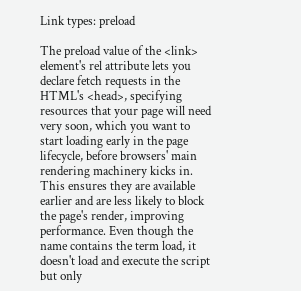Link types: preload

The preload value of the <link> element's rel attribute lets you declare fetch requests in the HTML's <head>, specifying resources that your page will need very soon, which you want to start loading early in the page lifecycle, before browsers' main rendering machinery kicks in. This ensures they are available earlier and are less likely to block the page's render, improving performance. Even though the name contains the term load, it doesn't load and execute the script but only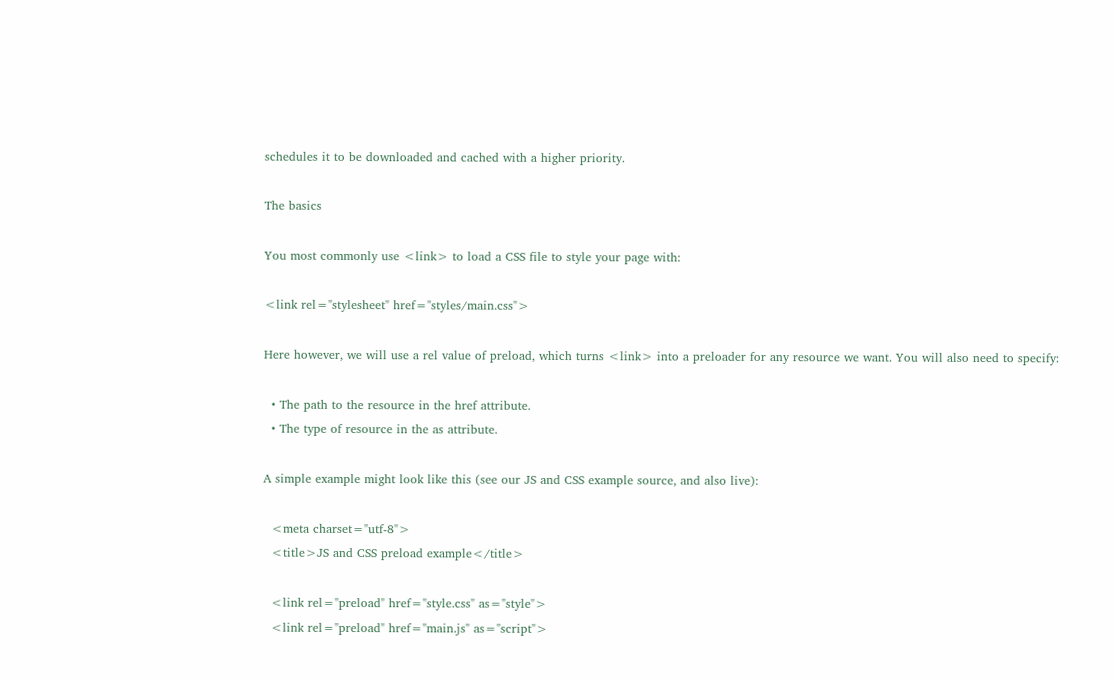schedules it to be downloaded and cached with a higher priority.

The basics

You most commonly use <link> to load a CSS file to style your page with:

<link rel="stylesheet" href="styles/main.css">

Here however, we will use a rel value of preload, which turns <link> into a preloader for any resource we want. You will also need to specify:

  • The path to the resource in the href attribute.
  • The type of resource in the as attribute.

A simple example might look like this (see our JS and CSS example source, and also live):

  <meta charset="utf-8">
  <title>JS and CSS preload example</title>

  <link rel="preload" href="style.css" as="style">
  <link rel="preload" href="main.js" as="script">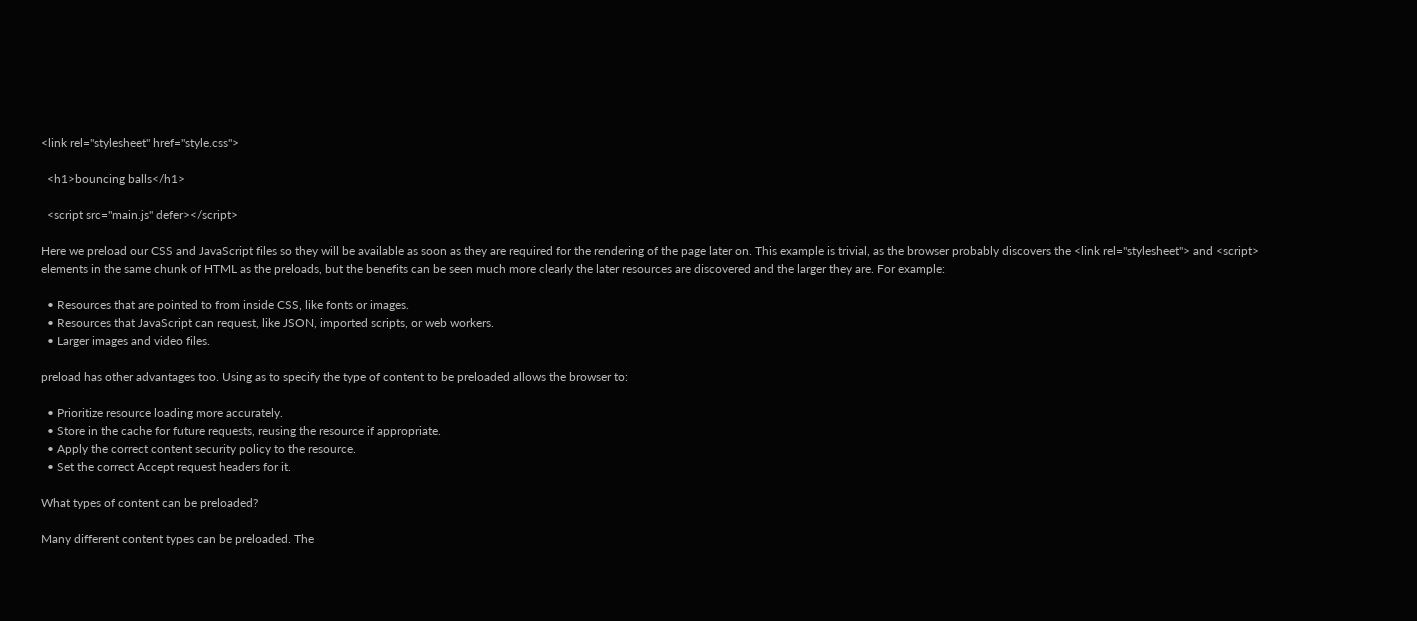<link rel="stylesheet" href="style.css">

  <h1>bouncing balls</h1>

  <script src="main.js" defer></script>

Here we preload our CSS and JavaScript files so they will be available as soon as they are required for the rendering of the page later on. This example is trivial, as the browser probably discovers the <link rel="stylesheet"> and <script> elements in the same chunk of HTML as the preloads, but the benefits can be seen much more clearly the later resources are discovered and the larger they are. For example:

  • Resources that are pointed to from inside CSS, like fonts or images.
  • Resources that JavaScript can request, like JSON, imported scripts, or web workers.
  • Larger images and video files.

preload has other advantages too. Using as to specify the type of content to be preloaded allows the browser to:

  • Prioritize resource loading more accurately.
  • Store in the cache for future requests, reusing the resource if appropriate.
  • Apply the correct content security policy to the resource.
  • Set the correct Accept request headers for it.

What types of content can be preloaded?

Many different content types can be preloaded. The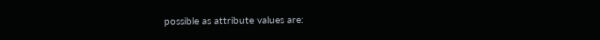possible as attribute values are: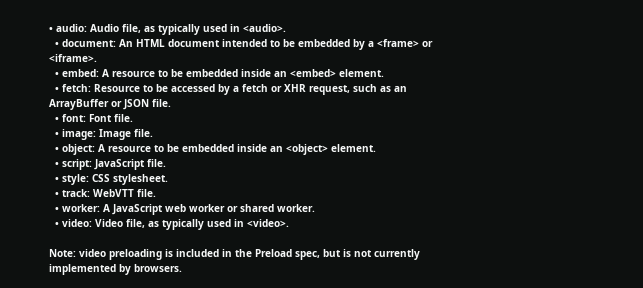• audio: Audio file, as typically used in <audio>.
  • document: An HTML document intended to be embedded by a <frame> or <iframe>.
  • embed: A resource to be embedded inside an <embed> element.
  • fetch: Resource to be accessed by a fetch or XHR request, such as an ArrayBuffer or JSON file.
  • font: Font file.
  • image: Image file.
  • object: A resource to be embedded inside an <object> element.
  • script: JavaScript file.
  • style: CSS stylesheet.
  • track: WebVTT file.
  • worker: A JavaScript web worker or shared worker.
  • video: Video file, as typically used in <video>.

Note: video preloading is included in the Preload spec, but is not currently implemented by browsers.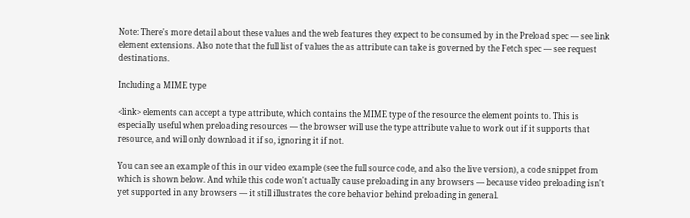Note: There's more detail about these values and the web features they expect to be consumed by in the Preload spec — see link element extensions. Also note that the full list of values the as attribute can take is governed by the Fetch spec — see request destinations.

Including a MIME type

<link> elements can accept a type attribute, which contains the MIME type of the resource the element points to. This is especially useful when preloading resources — the browser will use the type attribute value to work out if it supports that resource, and will only download it if so, ignoring it if not.

You can see an example of this in our video example (see the full source code, and also the live version), a code snippet from which is shown below. And while this code won't actually cause preloading in any browsers — because video preloading isn't yet supported in any browsers — it still illustrates the core behavior behind preloading in general.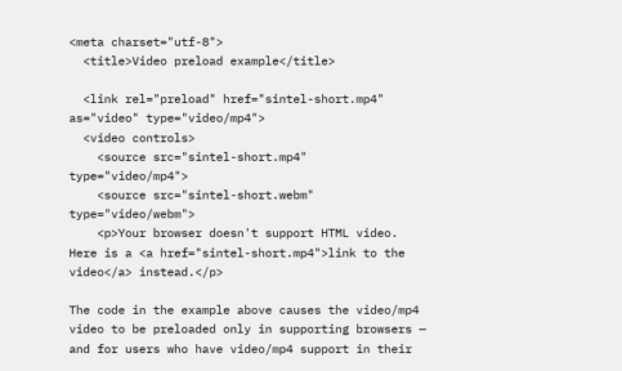<meta charset="utf-8">
  <title>Video preload example</title>

  <link rel="preload" href="sintel-short.mp4" as="video" type="video/mp4">
  <video controls>
    <source src="sintel-short.mp4" type="video/mp4">
    <source src="sintel-short.webm" type="video/webm">
    <p>Your browser doesn't support HTML video. Here is a <a href="sintel-short.mp4">link to the video</a> instead.</p>

The code in the example above causes the video/mp4 video to be preloaded only in supporting browsers — and for users who have video/mp4 support in their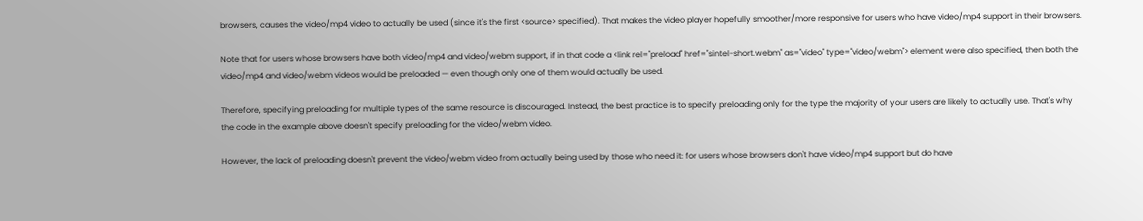browsers, causes the video/mp4 video to actually be used (since it's the first <source> specified). That makes the video player hopefully smoother/more responsive for users who have video/mp4 support in their browsers.

Note that for users whose browsers have both video/mp4 and video/webm support, if in that code a <link rel="preload" href="sintel-short.webm" as="video" type="video/webm"> element were also specified, then both the video/mp4 and video/webm videos would be preloaded — even though only one of them would actually be used.

Therefore, specifying preloading for multiple types of the same resource is discouraged. Instead, the best practice is to specify preloading only for the type the majority of your users are likely to actually use. That's why the code in the example above doesn't specify preloading for the video/webm video.

However, the lack of preloading doesn't prevent the video/webm video from actually being used by those who need it: for users whose browsers don't have video/mp4 support but do have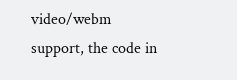video/webm support, the code in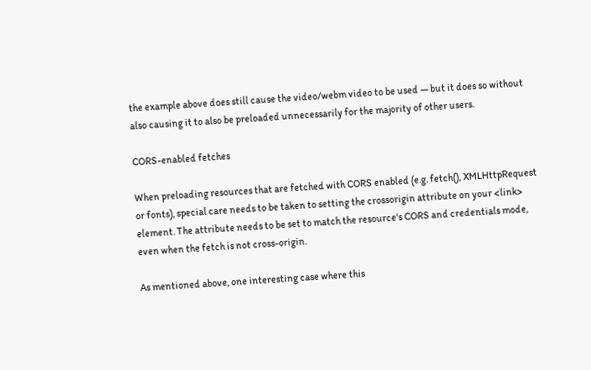the example above does still cause the video/webm video to be used — but it does so without also causing it to also be preloaded unnecessarily for the majority of other users.

CORS-enabled fetches

When preloading resources that are fetched with CORS enabled (e.g. fetch(), XMLHttpRequest or fonts), special care needs to be taken to setting the crossorigin attribute on your <link> element. The attribute needs to be set to match the resource's CORS and credentials mode, even when the fetch is not cross-origin.

As mentioned above, one interesting case where this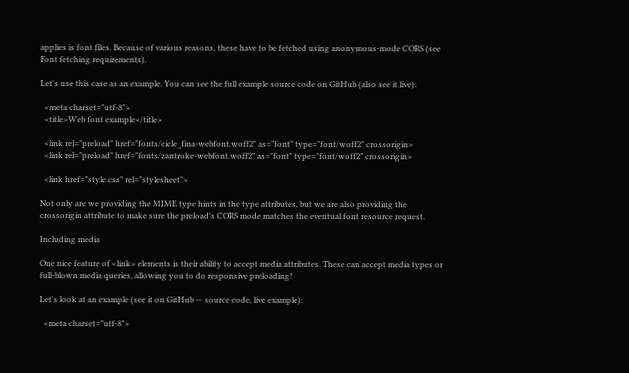applies is font files. Because of various reasons, these have to be fetched using anonymous-mode CORS (see Font fetching requirements).

Let's use this case as an example. You can see the full example source code on GitHub (also see it live):

  <meta charset="utf-8">
  <title>Web font example</title>

  <link rel="preload" href="fonts/cicle_fina-webfont.woff2" as="font" type="font/woff2" crossorigin>
  <link rel="preload" href="fonts/zantroke-webfont.woff2" as="font" type="font/woff2" crossorigin>

  <link href="style.css" rel="stylesheet">

Not only are we providing the MIME type hints in the type attributes, but we are also providing the crossorigin attribute to make sure the preload's CORS mode matches the eventual font resource request.

Including media

One nice feature of <link> elements is their ability to accept media attributes. These can accept media types or full-blown media queries, allowing you to do responsive preloading!

Let's look at an example (see it on GitHub — source code, live example):

  <meta charset="utf-8">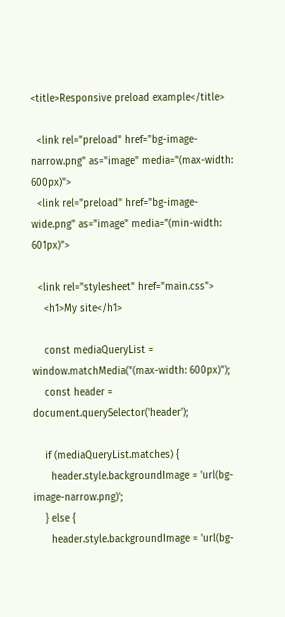<title>Responsive preload example</title>

  <link rel="preload" href="bg-image-narrow.png" as="image" media="(max-width: 600px)">
  <link rel="preload" href="bg-image-wide.png" as="image" media="(min-width: 601px)">

  <link rel="stylesheet" href="main.css">
    <h1>My site</h1>

    const mediaQueryList = window.matchMedia("(max-width: 600px)");
    const header = document.querySelector('header');

    if (mediaQueryList.matches) {
      header.style.backgroundImage = 'url(bg-image-narrow.png)';
    } else {
      header.style.backgroundImage = 'url(bg-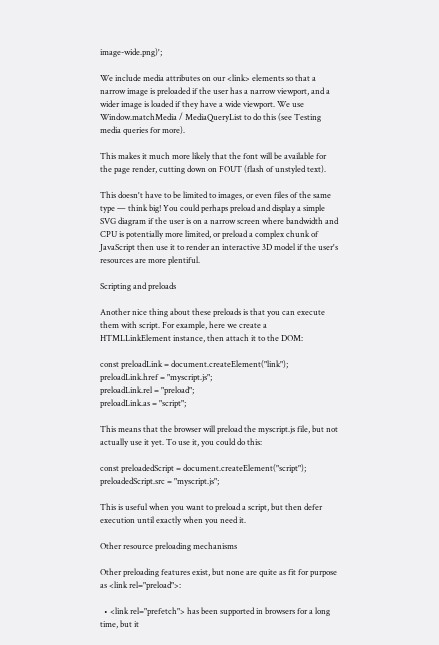image-wide.png)';

We include media attributes on our <link> elements so that a narrow image is preloaded if the user has a narrow viewport, and a wider image is loaded if they have a wide viewport. We use Window.matchMedia / MediaQueryList to do this (see Testing media queries for more).

This makes it much more likely that the font will be available for the page render, cutting down on FOUT (flash of unstyled text).

This doesn't have to be limited to images, or even files of the same type — think big! You could perhaps preload and display a simple SVG diagram if the user is on a narrow screen where bandwidth and CPU is potentially more limited, or preload a complex chunk of JavaScript then use it to render an interactive 3D model if the user's resources are more plentiful.

Scripting and preloads

Another nice thing about these preloads is that you can execute them with script. For example, here we create a HTMLLinkElement instance, then attach it to the DOM:

const preloadLink = document.createElement("link");
preloadLink.href = "myscript.js";
preloadLink.rel = "preload";
preloadLink.as = "script";

This means that the browser will preload the myscript.js file, but not actually use it yet. To use it, you could do this:

const preloadedScript = document.createElement("script");
preloadedScript.src = "myscript.js";

This is useful when you want to preload a script, but then defer execution until exactly when you need it.

Other resource preloading mechanisms

Other preloading features exist, but none are quite as fit for purpose as <link rel="preload">:

  • <link rel="prefetch"> has been supported in browsers for a long time, but it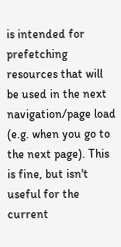is intended for prefetching resources that will be used in the next navigation/page load (e.g. when you go to the next page). This is fine, but isn't useful for the current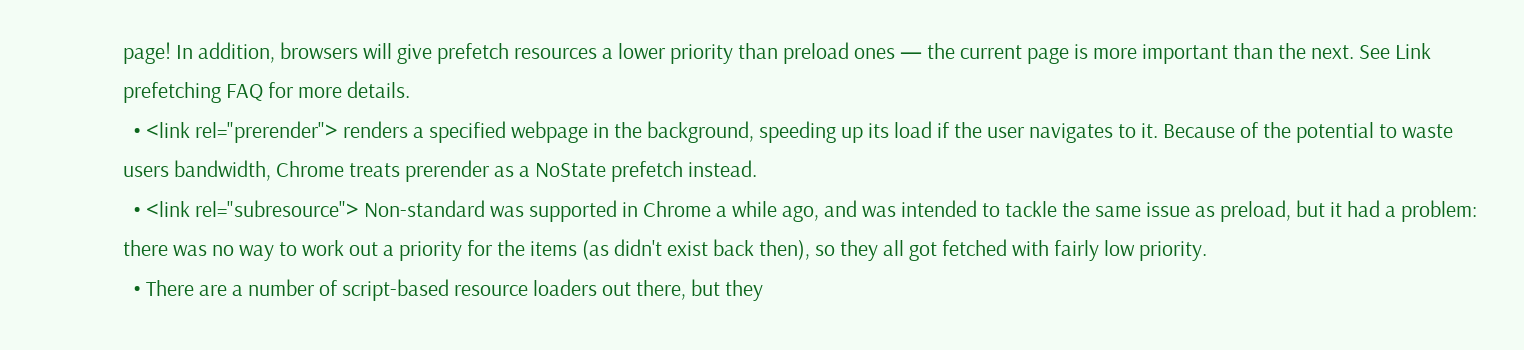page! In addition, browsers will give prefetch resources a lower priority than preload ones — the current page is more important than the next. See Link prefetching FAQ for more details.
  • <link rel="prerender"> renders a specified webpage in the background, speeding up its load if the user navigates to it. Because of the potential to waste users bandwidth, Chrome treats prerender as a NoState prefetch instead.
  • <link rel="subresource"> Non-standard was supported in Chrome a while ago, and was intended to tackle the same issue as preload, but it had a problem: there was no way to work out a priority for the items (as didn't exist back then), so they all got fetched with fairly low priority.
  • There are a number of script-based resource loaders out there, but they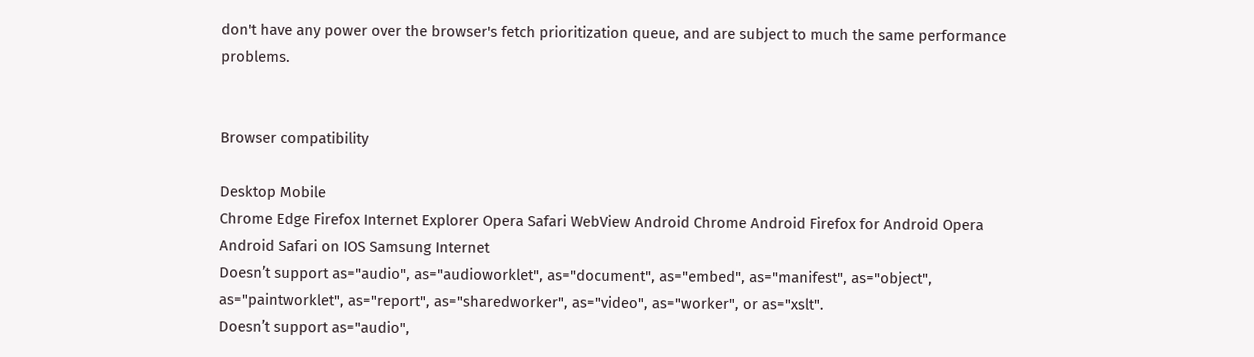don't have any power over the browser's fetch prioritization queue, and are subject to much the same performance problems.


Browser compatibility

Desktop Mobile
Chrome Edge Firefox Internet Explorer Opera Safari WebView Android Chrome Android Firefox for Android Opera Android Safari on IOS Samsung Internet
Doesn’t support as="audio", as="audioworklet", as="document", as="embed", as="manifest", as="object", as="paintworklet", as="report", as="sharedworker", as="video", as="worker", or as="xslt".
Doesn’t support as="audio",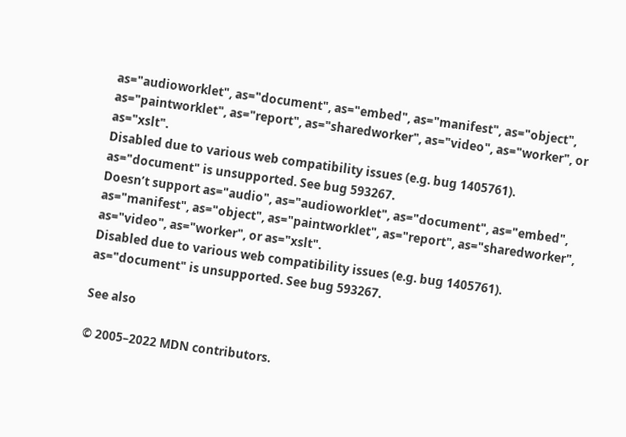as="audioworklet", as="document", as="embed", as="manifest", as="object", as="paintworklet", as="report", as="sharedworker", as="video", as="worker", or as="xslt".
Disabled due to various web compatibility issues (e.g. bug 1405761).
as="document" is unsupported. See bug 593267.
Doesn’t support as="audio", as="audioworklet", as="document", as="embed", as="manifest", as="object", as="paintworklet", as="report", as="sharedworker", as="video", as="worker", or as="xslt".
Disabled due to various web compatibility issues (e.g. bug 1405761).
as="document" is unsupported. See bug 593267.

See also

© 2005–2022 MDN contributors.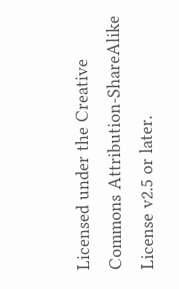Licensed under the Creative Commons Attribution-ShareAlike License v2.5 or later.